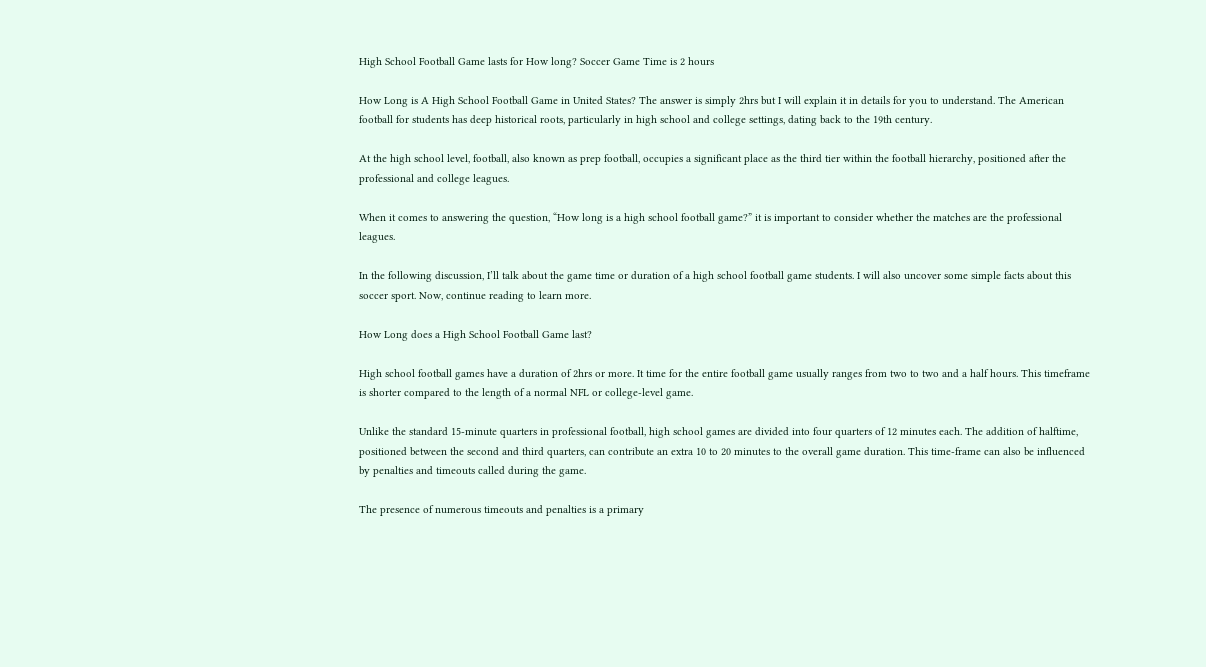High School Football Game lasts for How long? Soccer Game Time is 2 hours

How Long is A High School Football Game in United States? The answer is simply 2hrs but I will explain it in details for you to understand. The American football for students has deep historical roots, particularly in high school and college settings, dating back to the 19th century.

At the high school level, football, also known as prep football, occupies a significant place as the third tier within the football hierarchy, positioned after the professional and college leagues.

When it comes to answering the question, “How long is a high school football game?” it is important to consider whether the matches are the professional leagues.

In the following discussion, I’ll talk about the game time or duration of a high school football game students. I will also uncover some simple facts about this soccer sport. Now, continue reading to learn more.

How Long does a High School Football Game last?

High school football games have a duration of 2hrs or more. It time for the entire football game usually ranges from two to two and a half hours. This timeframe is shorter compared to the length of a normal NFL or college-level game.

Unlike the standard 15-minute quarters in professional football, high school games are divided into four quarters of 12 minutes each. The addition of halftime, positioned between the second and third quarters, can contribute an extra 10 to 20 minutes to the overall game duration. This time-frame can also be influenced by penalties and timeouts called during the game.

The presence of numerous timeouts and penalties is a primary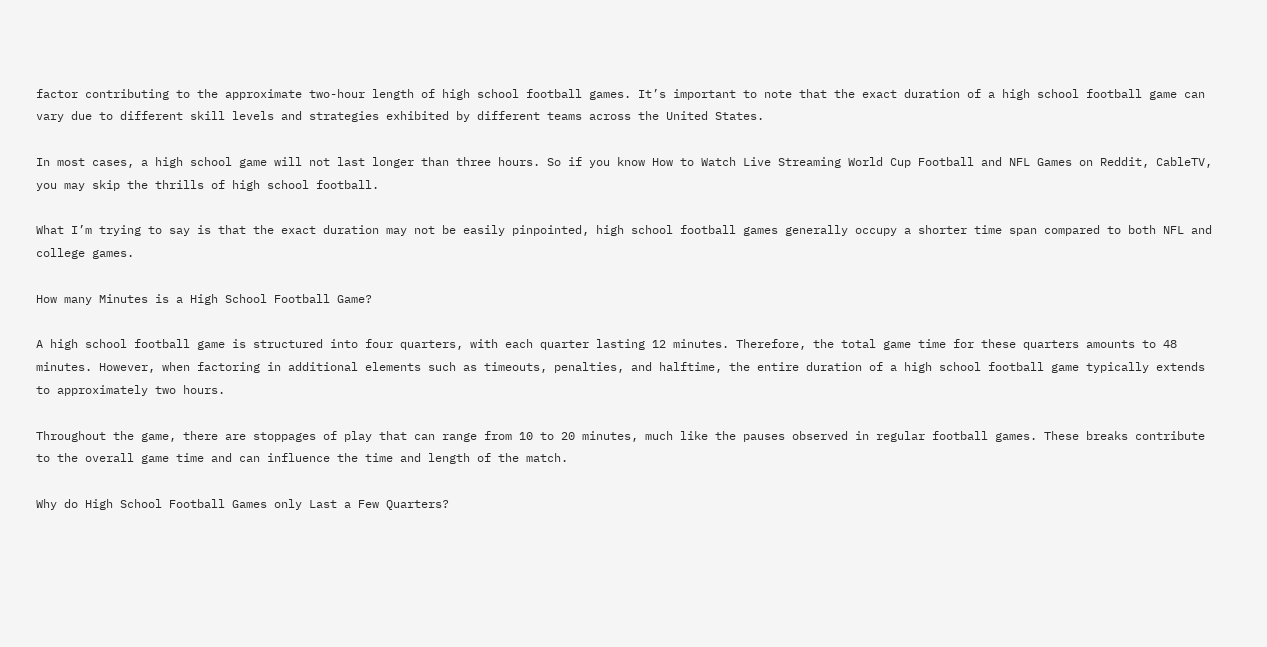factor contributing to the approximate two-hour length of high school football games. It’s important to note that the exact duration of a high school football game can vary due to different skill levels and strategies exhibited by different teams across the United States.

In most cases, a high school game will not last longer than three hours. So if you know How to Watch Live Streaming World Cup Football and NFL Games on Reddit, CableTV, you may skip the thrills of high school football.

What I’m trying to say is that the exact duration may not be easily pinpointed, high school football games generally occupy a shorter time span compared to both NFL and college games.

How many Minutes is a High School Football Game?

A high school football game is structured into four quarters, with each quarter lasting 12 minutes. Therefore, the total game time for these quarters amounts to 48 minutes. However, when factoring in additional elements such as timeouts, penalties, and halftime, the entire duration of a high school football game typically extends to approximately two hours.

Throughout the game, there are stoppages of play that can range from 10 to 20 minutes, much like the pauses observed in regular football games. These breaks contribute to the overall game time and can influence the time and length of the match.

Why do High School Football Games only Last a Few Quarters?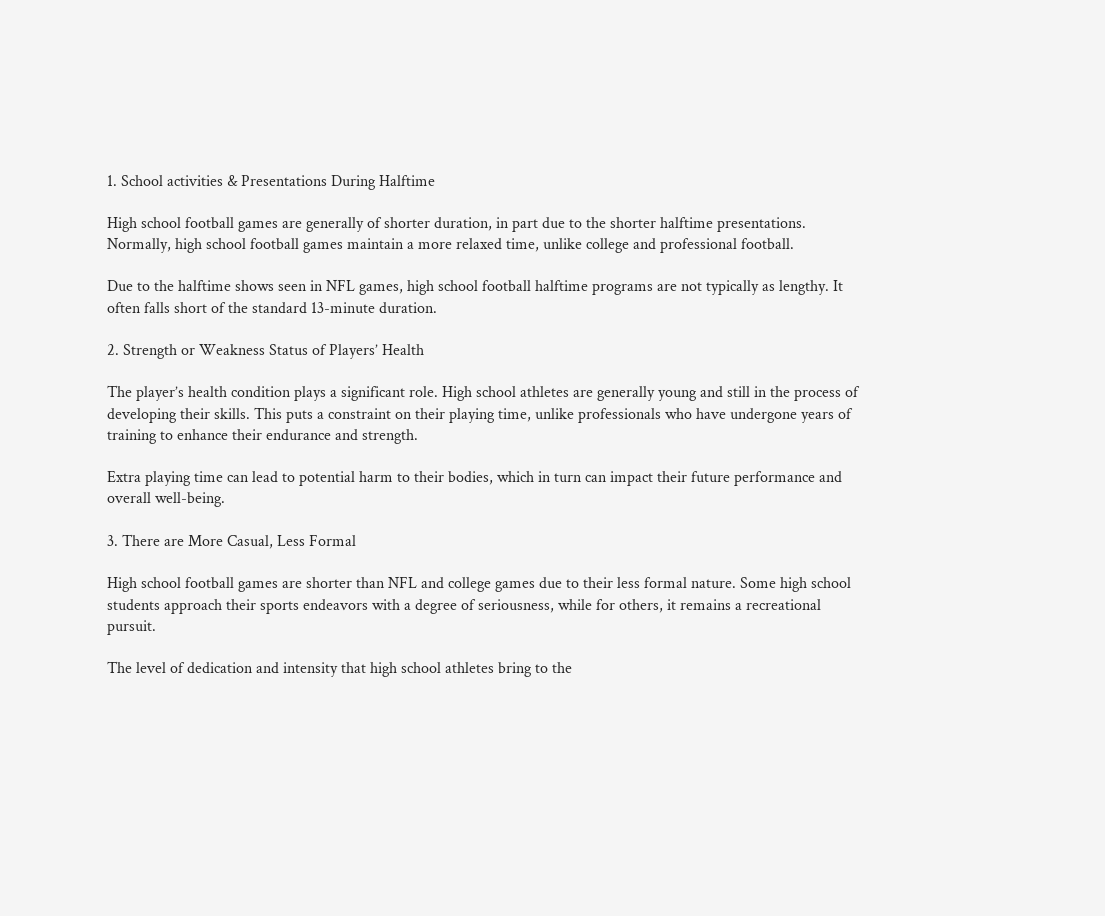1. School activities & Presentations During Halftime

High school football games are generally of shorter duration, in part due to the shorter halftime presentations. Normally, high school football games maintain a more relaxed time, unlike college and professional football.

Due to the halftime shows seen in NFL games, high school football halftime programs are not typically as lengthy. It often falls short of the standard 13-minute duration.

2. Strength or Weakness Status of Players’ Health

The player’s health condition plays a significant role. High school athletes are generally young and still in the process of developing their skills. This puts a constraint on their playing time, unlike professionals who have undergone years of training to enhance their endurance and strength.

Extra playing time can lead to potential harm to their bodies, which in turn can impact their future performance and overall well-being.

3. There are More Casual, Less Formal

High school football games are shorter than NFL and college games due to their less formal nature. Some high school students approach their sports endeavors with a degree of seriousness, while for others, it remains a recreational pursuit.

The level of dedication and intensity that high school athletes bring to the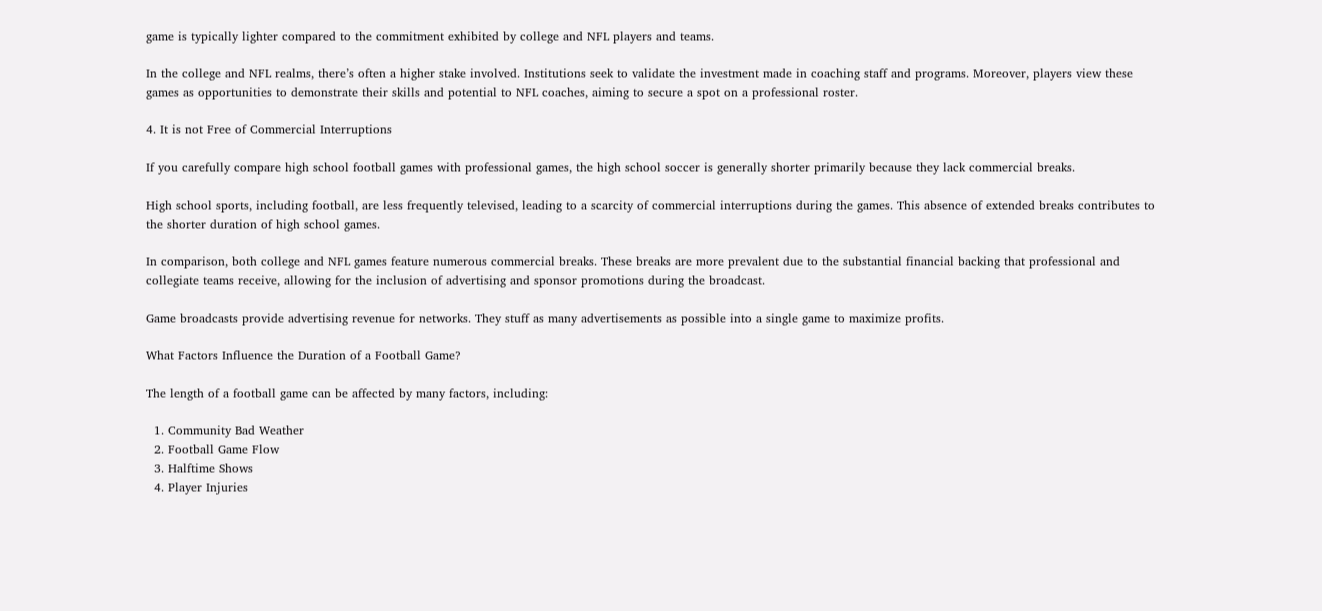game is typically lighter compared to the commitment exhibited by college and NFL players and teams.

In the college and NFL realms, there’s often a higher stake involved. Institutions seek to validate the investment made in coaching staff and programs. Moreover, players view these games as opportunities to demonstrate their skills and potential to NFL coaches, aiming to secure a spot on a professional roster.

4. It is not Free of Commercial Interruptions

If you carefully compare high school football games with professional games, the high school soccer is generally shorter primarily because they lack commercial breaks.

High school sports, including football, are less frequently televised, leading to a scarcity of commercial interruptions during the games. This absence of extended breaks contributes to the shorter duration of high school games.

In comparison, both college and NFL games feature numerous commercial breaks. These breaks are more prevalent due to the substantial financial backing that professional and collegiate teams receive, allowing for the inclusion of advertising and sponsor promotions during the broadcast.

Game broadcasts provide advertising revenue for networks. They stuff as many advertisements as possible into a single game to maximize profits.

What Factors Influence the Duration of a Football Game?

The length of a football game can be affected by many factors, including:

  1. Community Bad Weather
  2. Football Game Flow
  3. Halftime Shows
  4. Player Injuries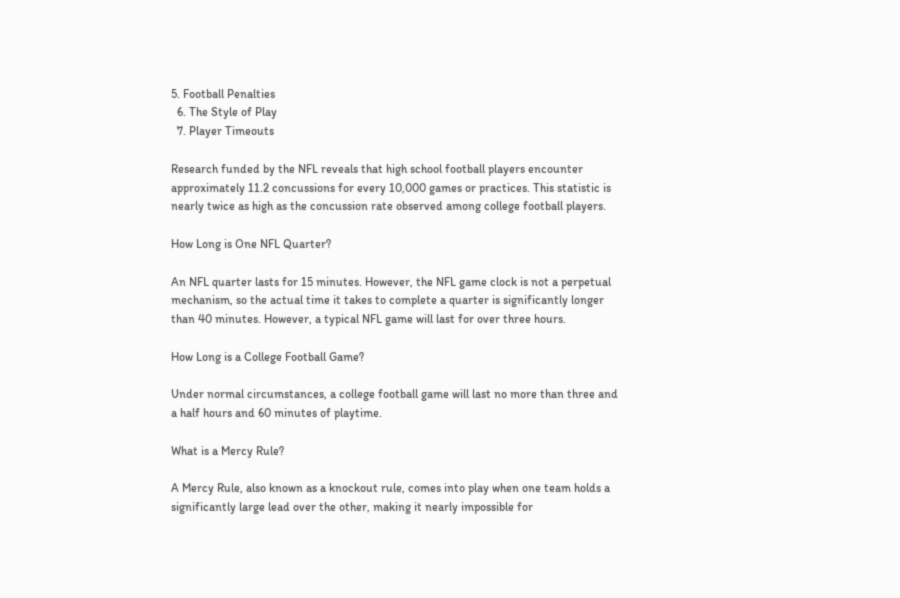5. Football Penalties
  6. The Style of Play
  7. Player Timeouts

Research funded by the NFL reveals that high school football players encounter approximately 11.2 concussions for every 10,000 games or practices. This statistic is nearly twice as high as the concussion rate observed among college football players.

How Long is One NFL Quarter?

An NFL quarter lasts for 15 minutes. However, the NFL game clock is not a perpetual mechanism, so the actual time it takes to complete a quarter is significantly longer than 40 minutes. However, a typical NFL game will last for over three hours.

How Long is a College Football Game?

Under normal circumstances, a college football game will last no more than three and a half hours and 60 minutes of playtime.

What is a Mercy Rule?

A Mercy Rule, also known as a knockout rule, comes into play when one team holds a significantly large lead over the other, making it nearly impossible for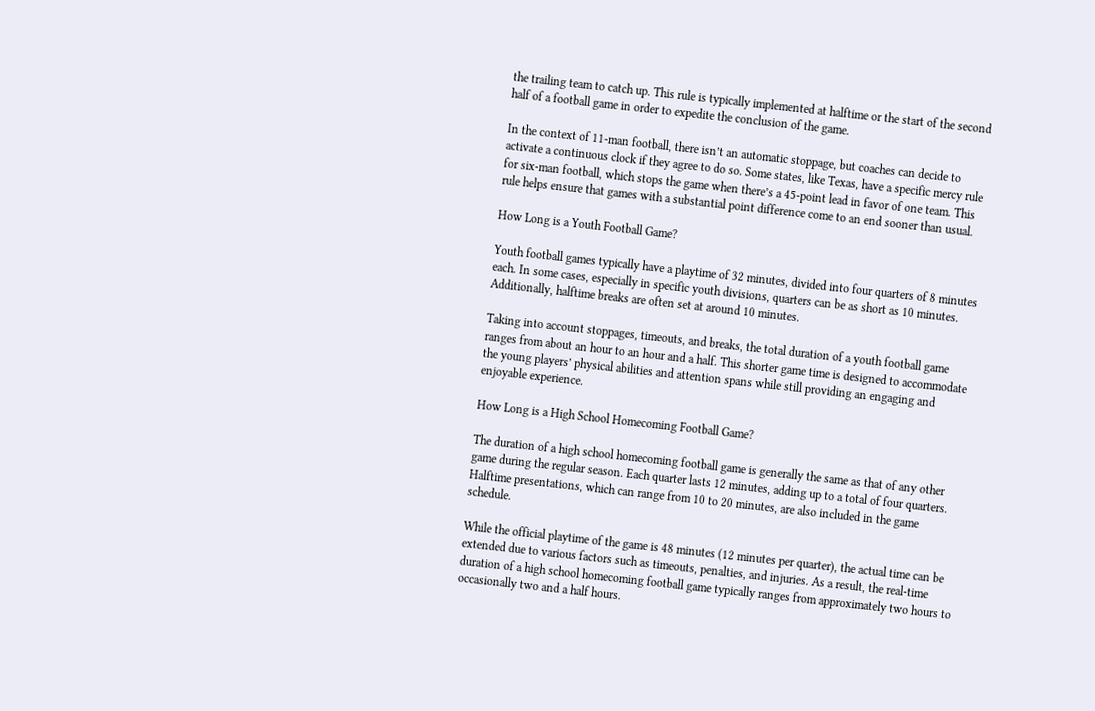the trailing team to catch up. This rule is typically implemented at halftime or the start of the second half of a football game in order to expedite the conclusion of the game.

In the context of 11-man football, there isn’t an automatic stoppage, but coaches can decide to activate a continuous clock if they agree to do so. Some states, like Texas, have a specific mercy rule for six-man football, which stops the game when there’s a 45-point lead in favor of one team. This rule helps ensure that games with a substantial point difference come to an end sooner than usual.

How Long is a Youth Football Game?

Youth football games typically have a playtime of 32 minutes, divided into four quarters of 8 minutes each. In some cases, especially in specific youth divisions, quarters can be as short as 10 minutes. Additionally, halftime breaks are often set at around 10 minutes.

Taking into account stoppages, timeouts, and breaks, the total duration of a youth football game ranges from about an hour to an hour and a half. This shorter game time is designed to accommodate the young players’ physical abilities and attention spans while still providing an engaging and enjoyable experience.

How Long is a High School Homecoming Football Game?

The duration of a high school homecoming football game is generally the same as that of any other game during the regular season. Each quarter lasts 12 minutes, adding up to a total of four quarters. Halftime presentations, which can range from 10 to 20 minutes, are also included in the game schedule.

While the official playtime of the game is 48 minutes (12 minutes per quarter), the actual time can be extended due to various factors such as timeouts, penalties, and injuries. As a result, the real-time duration of a high school homecoming football game typically ranges from approximately two hours to occasionally two and a half hours.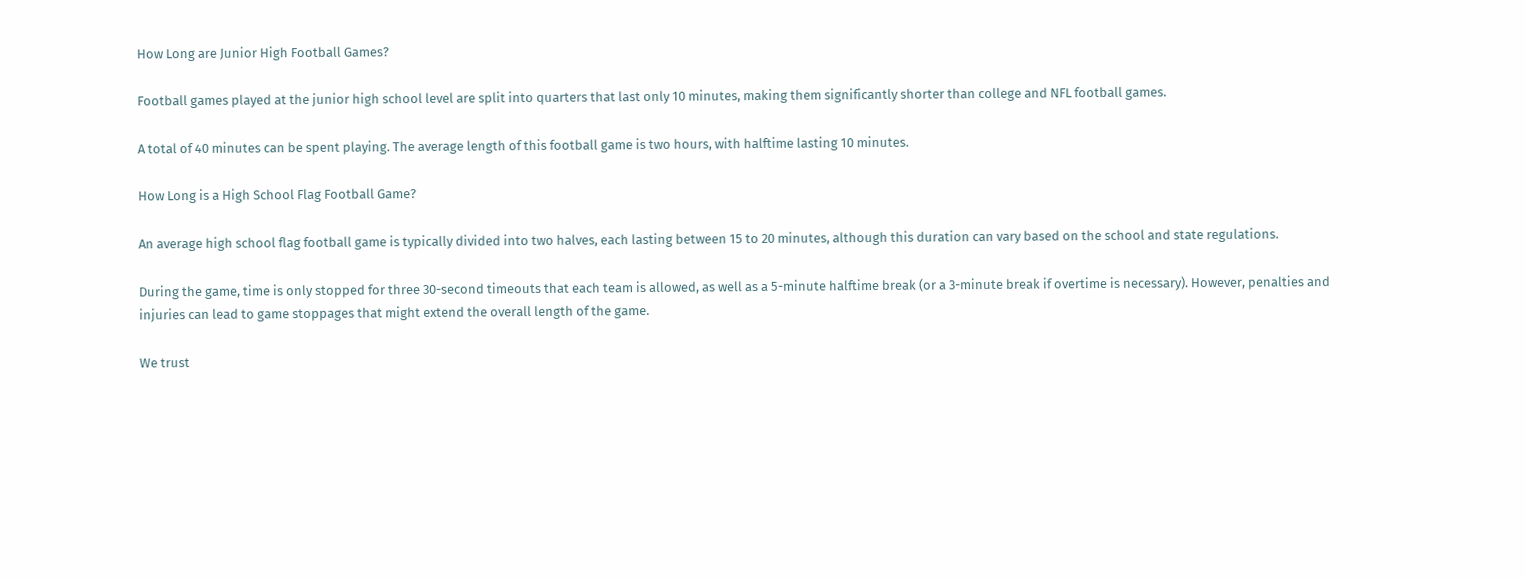How Long are Junior High Football Games?

Football games played at the junior high school level are split into quarters that last only 10 minutes, making them significantly shorter than college and NFL football games.

A total of 40 minutes can be spent playing. The average length of this football game is two hours, with halftime lasting 10 minutes.

How Long is a High School Flag Football Game?

An average high school flag football game is typically divided into two halves, each lasting between 15 to 20 minutes, although this duration can vary based on the school and state regulations.

During the game, time is only stopped for three 30-second timeouts that each team is allowed, as well as a 5-minute halftime break (or a 3-minute break if overtime is necessary). However, penalties and injuries can lead to game stoppages that might extend the overall length of the game.

We trust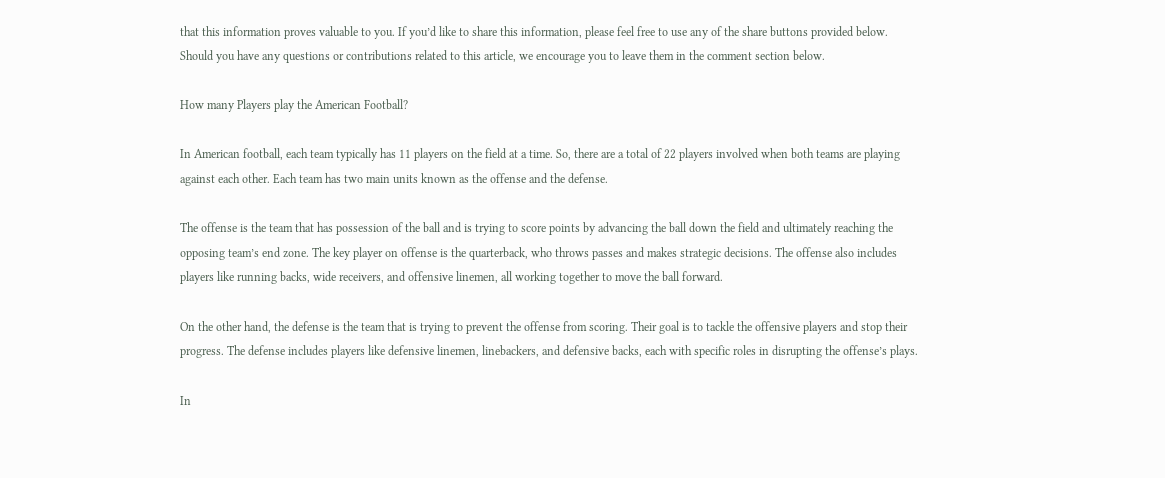that this information proves valuable to you. If you’d like to share this information, please feel free to use any of the share buttons provided below. Should you have any questions or contributions related to this article, we encourage you to leave them in the comment section below.

How many Players play the American Football?

In American football, each team typically has 11 players on the field at a time. So, there are a total of 22 players involved when both teams are playing against each other. Each team has two main units known as the offense and the defense.

The offense is the team that has possession of the ball and is trying to score points by advancing the ball down the field and ultimately reaching the opposing team’s end zone. The key player on offense is the quarterback, who throws passes and makes strategic decisions. The offense also includes players like running backs, wide receivers, and offensive linemen, all working together to move the ball forward.

On the other hand, the defense is the team that is trying to prevent the offense from scoring. Their goal is to tackle the offensive players and stop their progress. The defense includes players like defensive linemen, linebackers, and defensive backs, each with specific roles in disrupting the offense’s plays.

In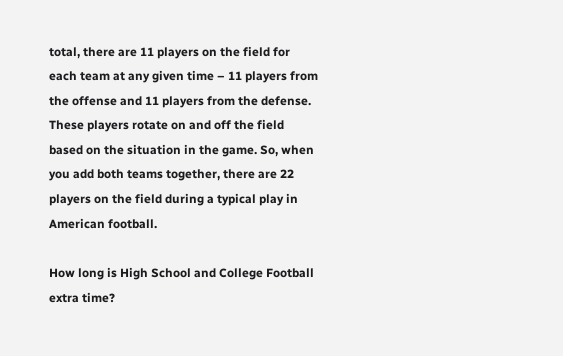total, there are 11 players on the field for each team at any given time – 11 players from the offense and 11 players from the defense. These players rotate on and off the field based on the situation in the game. So, when you add both teams together, there are 22 players on the field during a typical play in American football.

How long is High School and College Football extra time?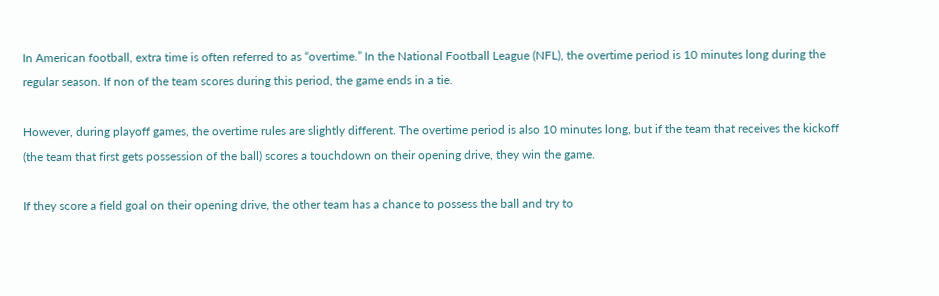In American football, extra time is often referred to as “overtime.” In the National Football League (NFL), the overtime period is 10 minutes long during the regular season. If non of the team scores during this period, the game ends in a tie.

However, during playoff games, the overtime rules are slightly different. The overtime period is also 10 minutes long, but if the team that receives the kickoff (the team that first gets possession of the ball) scores a touchdown on their opening drive, they win the game.

If they score a field goal on their opening drive, the other team has a chance to possess the ball and try to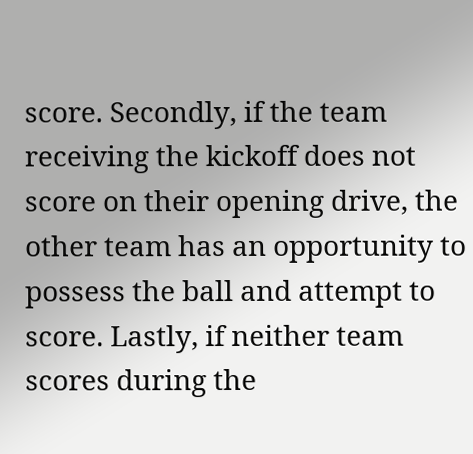score. Secondly, if the team receiving the kickoff does not score on their opening drive, the other team has an opportunity to possess the ball and attempt to score. Lastly, if neither team scores during the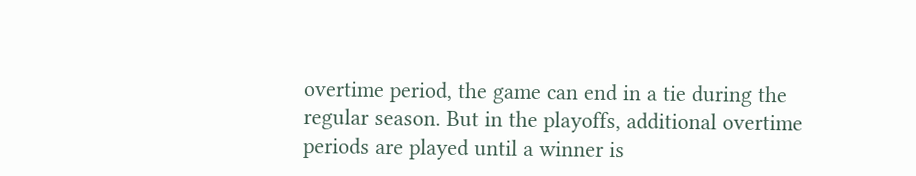overtime period, the game can end in a tie during the regular season. But in the playoffs, additional overtime periods are played until a winner is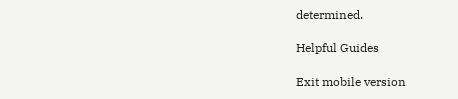determined.

Helpful Guides

Exit mobile version